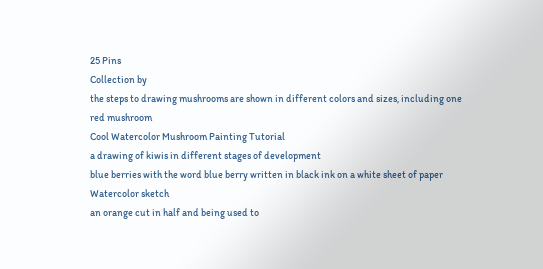25 Pins
Collection by
the steps to drawing mushrooms are shown in different colors and sizes, including one red mushroom
Cool Watercolor Mushroom Painting Tutorial
a drawing of kiwis in different stages of development
blue berries with the word blue berry written in black ink on a white sheet of paper
Watercolor sketch
an orange cut in half and being used to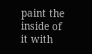paint the inside of it with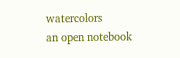watercolors
an open notebook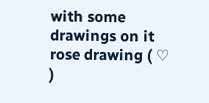with some drawings on it
rose drawing ( ♡ )